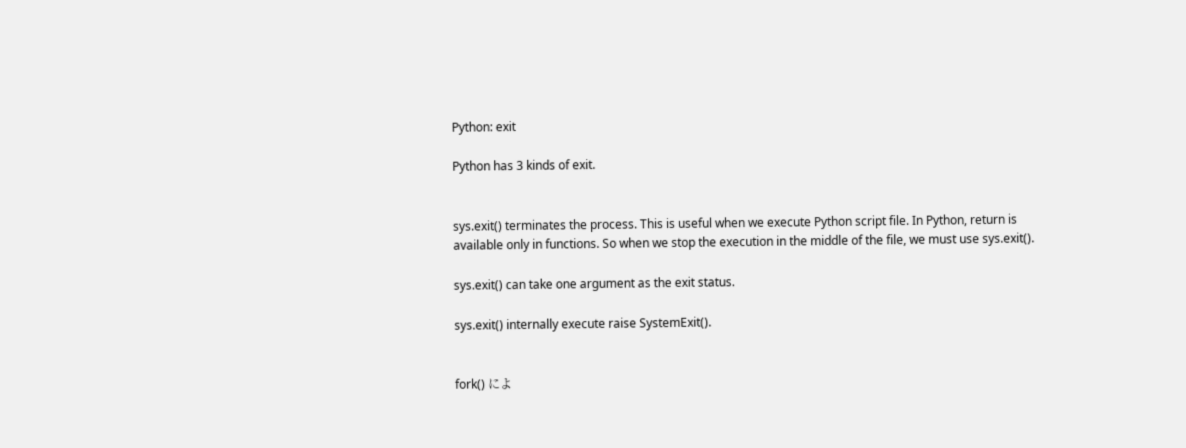Python: exit

Python has 3 kinds of exit.


sys.exit() terminates the process. This is useful when we execute Python script file. In Python, return is available only in functions. So when we stop the execution in the middle of the file, we must use sys.exit().

sys.exit() can take one argument as the exit status.

sys.exit() internally execute raise SystemExit().


fork() によ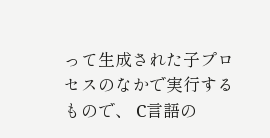って生成された子プロセスのなかで実行するもので、 C言語の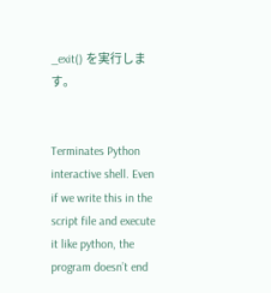_exit() を実行します。


Terminates Python interactive shell. Even if we write this in the script file and execute it like python, the program doesn’t end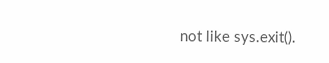not like sys.exit().